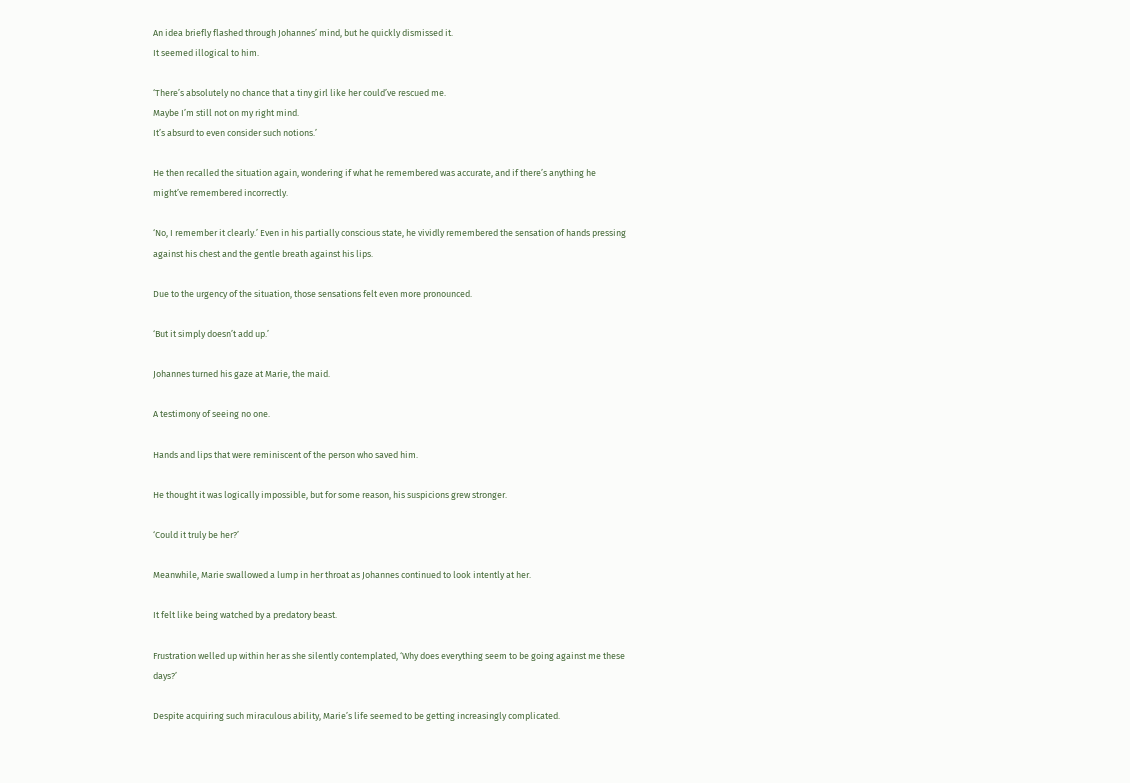An idea briefly flashed through Johannes’ mind, but he quickly dismissed it.
It seemed illogical to him.

‘There’s absolutely no chance that a tiny girl like her could’ve rescued me.
Maybe I’m still not on my right mind.
It’s absurd to even consider such notions.’

He then recalled the situation again, wondering if what he remembered was accurate, and if there’s anything he might’ve remembered incorrectly.

‘No, I remember it clearly.’ Even in his partially conscious state, he vividly remembered the sensation of hands pressing against his chest and the gentle breath against his lips.

Due to the urgency of the situation, those sensations felt even more pronounced.

‘But it simply doesn’t add up.’

Johannes turned his gaze at Marie, the maid.

A testimony of seeing no one.

Hands and lips that were reminiscent of the person who saved him.

He thought it was logically impossible, but for some reason, his suspicions grew stronger.

‘Could it truly be her?’

Meanwhile, Marie swallowed a lump in her throat as Johannes continued to look intently at her.

It felt like being watched by a predatory beast.

Frustration welled up within her as she silently contemplated, ‘Why does everything seem to be going against me these days?’

Despite acquiring such miraculous ability, Marie’s life seemed to be getting increasingly complicated.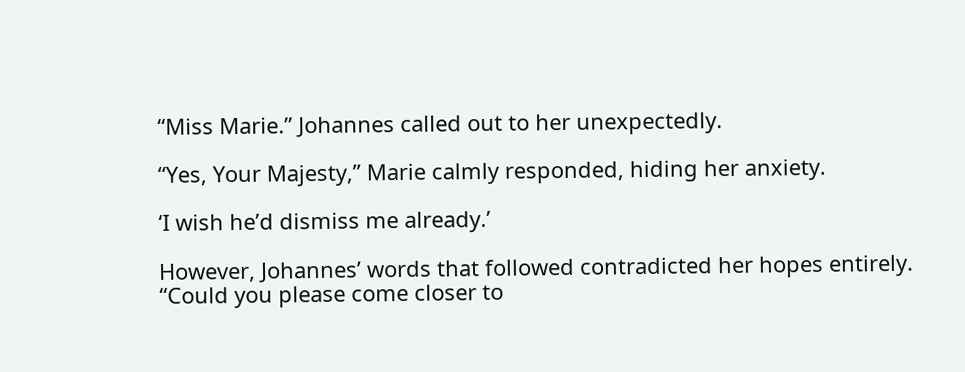“Miss Marie.” Johannes called out to her unexpectedly.

“Yes, Your Majesty,” Marie calmly responded, hiding her anxiety.

‘I wish he’d dismiss me already.’

However, Johannes’ words that followed contradicted her hopes entirely.
“Could you please come closer to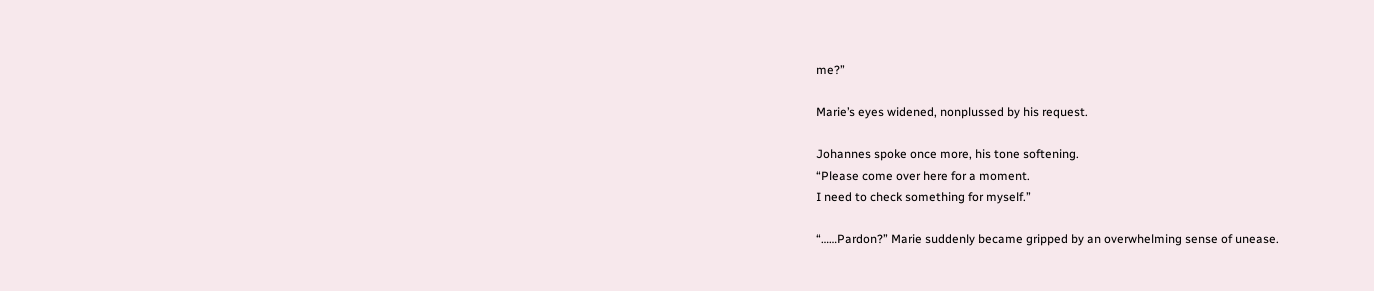me?”

Marie’s eyes widened, nonplussed by his request.

Johannes spoke once more, his tone softening.
“Please come over here for a moment.
I need to check something for myself.”

“……Pardon?” Marie suddenly became gripped by an overwhelming sense of unease.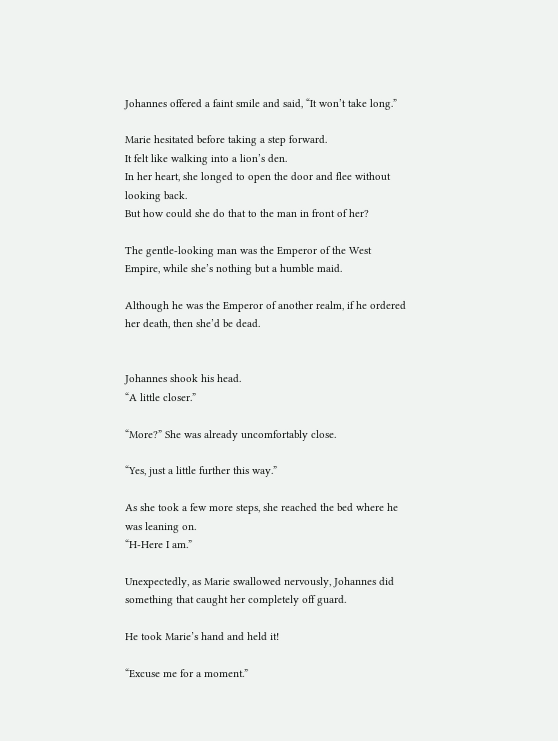Johannes offered a faint smile and said, “It won’t take long.”

Marie hesitated before taking a step forward.
It felt like walking into a lion’s den.
In her heart, she longed to open the door and flee without looking back.
But how could she do that to the man in front of her?

The gentle-looking man was the Emperor of the West Empire, while she’s nothing but a humble maid.

Although he was the Emperor of another realm, if he ordered her death, then she’d be dead.


Johannes shook his head.
“A little closer.”

“More?” She was already uncomfortably close.

“Yes, just a little further this way.”

As she took a few more steps, she reached the bed where he was leaning on.
“H-Here I am.”

Unexpectedly, as Marie swallowed nervously, Johannes did something that caught her completely off guard.

He took Marie’s hand and held it!

“Excuse me for a moment.”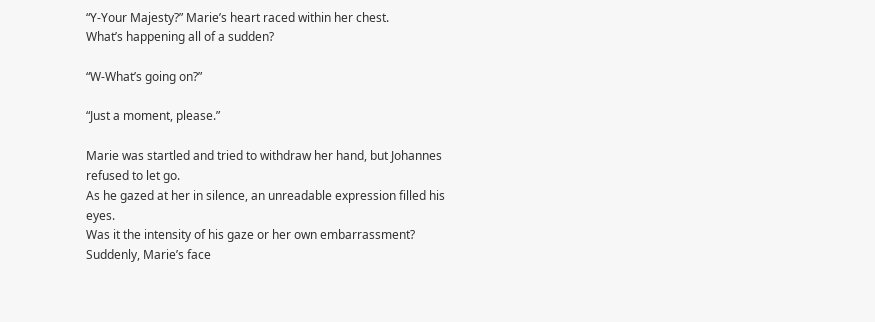“Y-Your Majesty?” Marie’s heart raced within her chest.
What’s happening all of a sudden?

“W-What’s going on?”

“Just a moment, please.”

Marie was startled and tried to withdraw her hand, but Johannes refused to let go.
As he gazed at her in silence, an unreadable expression filled his eyes.
Was it the intensity of his gaze or her own embarrassment? Suddenly, Marie’s face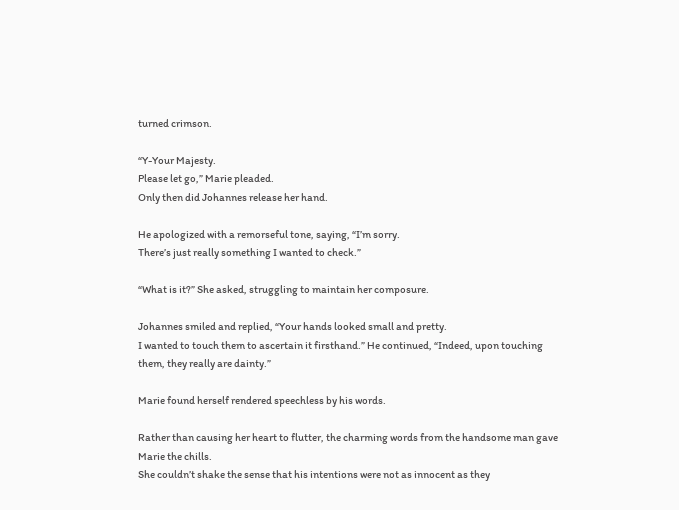turned crimson.

“Y-Your Majesty.
Please let go,” Marie pleaded.
Only then did Johannes release her hand.

He apologized with a remorseful tone, saying, “I’m sorry.
There’s just really something I wanted to check.”

“What is it?” She asked, struggling to maintain her composure.

Johannes smiled and replied, “Your hands looked small and pretty.
I wanted to touch them to ascertain it firsthand.” He continued, “Indeed, upon touching them, they really are dainty.”

Marie found herself rendered speechless by his words.

Rather than causing her heart to flutter, the charming words from the handsome man gave Marie the chills.
She couldn’t shake the sense that his intentions were not as innocent as they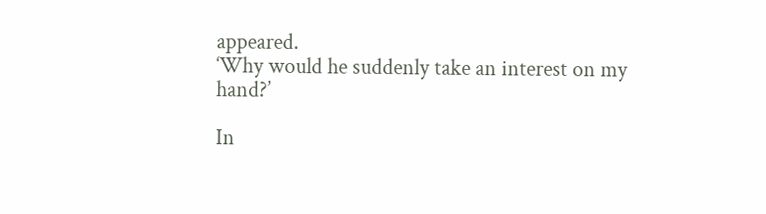appeared.
‘Why would he suddenly take an interest on my hand?’

In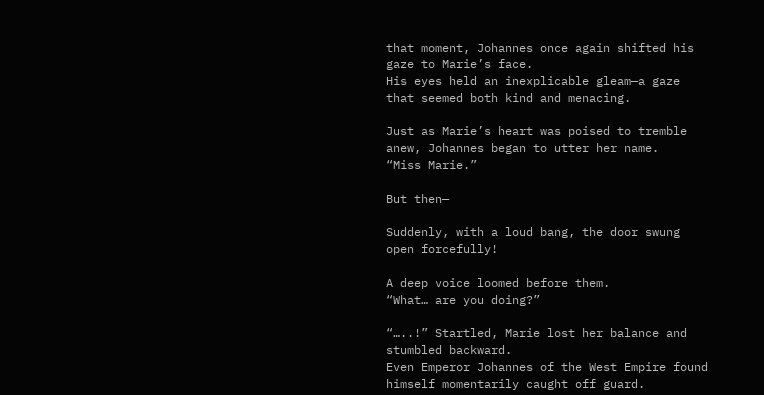that moment, Johannes once again shifted his gaze to Marie’s face.
His eyes held an inexplicable gleam—a gaze that seemed both kind and menacing.

Just as Marie’s heart was poised to tremble anew, Johannes began to utter her name.
“Miss Marie.”

But then—

Suddenly, with a loud bang, the door swung open forcefully!

A deep voice loomed before them.
“What… are you doing?”

“…..!” Startled, Marie lost her balance and stumbled backward.
Even Emperor Johannes of the West Empire found himself momentarily caught off guard.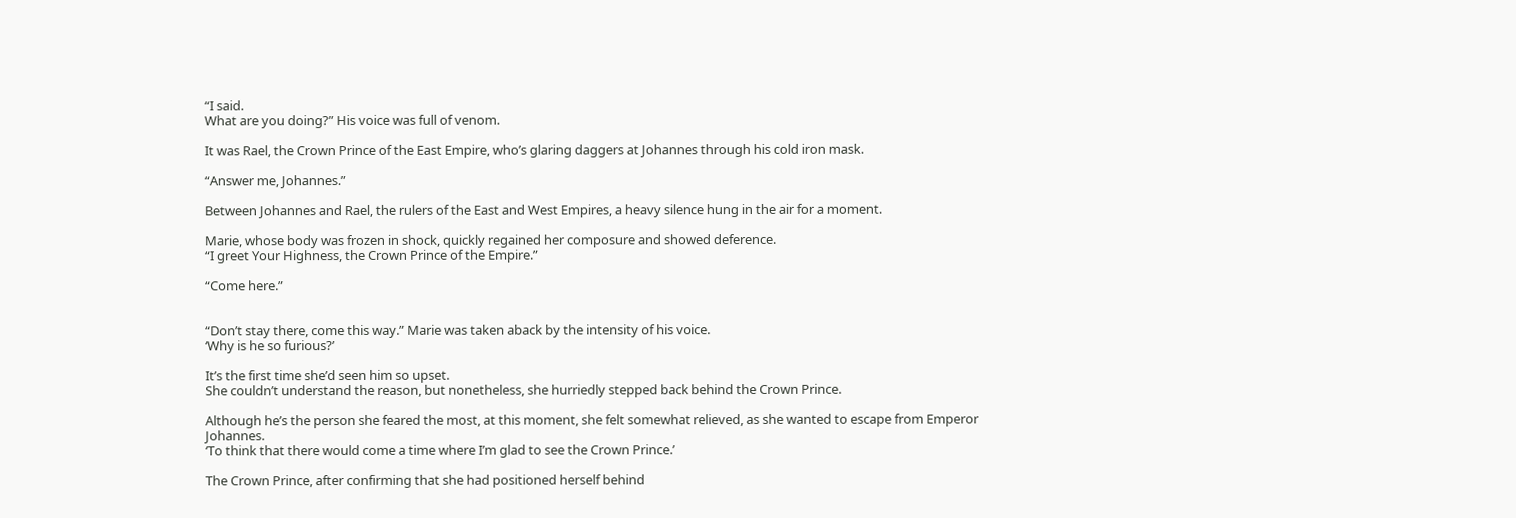“I said.
What are you doing?” His voice was full of venom.

It was Rael, the Crown Prince of the East Empire, who’s glaring daggers at Johannes through his cold iron mask.

“Answer me, Johannes.”

Between Johannes and Rael, the rulers of the East and West Empires, a heavy silence hung in the air for a moment.

Marie, whose body was frozen in shock, quickly regained her composure and showed deference.
“I greet Your Highness, the Crown Prince of the Empire.”

“Come here.”


“Don’t stay there, come this way.” Marie was taken aback by the intensity of his voice.
‘Why is he so furious?’

It’s the first time she’d seen him so upset.
She couldn’t understand the reason, but nonetheless, she hurriedly stepped back behind the Crown Prince.

Although he’s the person she feared the most, at this moment, she felt somewhat relieved, as she wanted to escape from Emperor Johannes.
‘To think that there would come a time where I’m glad to see the Crown Prince.’

The Crown Prince, after confirming that she had positioned herself behind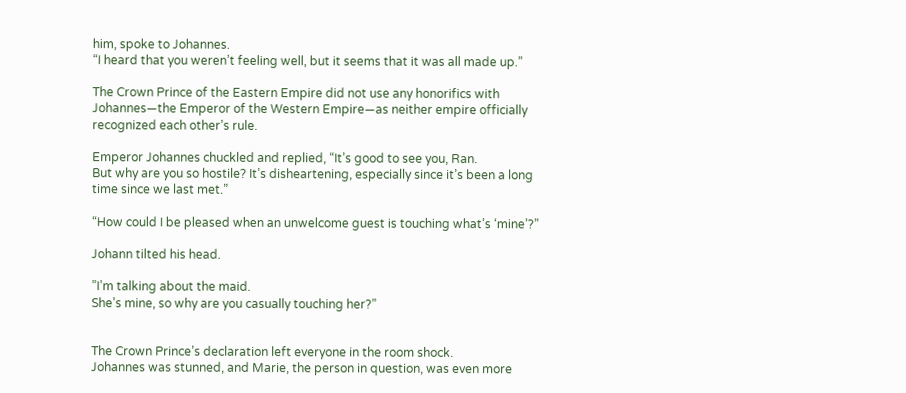him, spoke to Johannes.
“I heard that you weren’t feeling well, but it seems that it was all made up.”

The Crown Prince of the Eastern Empire did not use any honorifics with Johannes—the Emperor of the Western Empire—as neither empire officially recognized each other’s rule.

Emperor Johannes chuckled and replied, “It’s good to see you, Ran.
But why are you so hostile? It’s disheartening, especially since it’s been a long time since we last met.”

“How could I be pleased when an unwelcome guest is touching what’s ‘mine’?”

Johann tilted his head.

”I’m talking about the maid.
She’s mine, so why are you casually touching her?”


The Crown Prince’s declaration left everyone in the room shock.
Johannes was stunned, and Marie, the person in question, was even more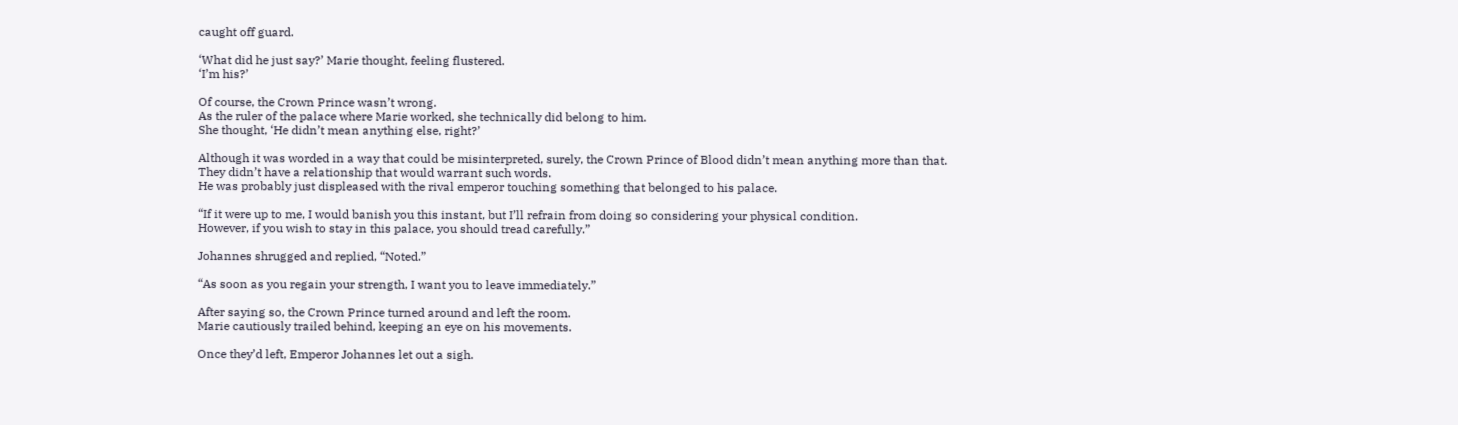caught off guard.

‘What did he just say?’ Marie thought, feeling flustered.
‘I’m his?’

Of course, the Crown Prince wasn’t wrong.
As the ruler of the palace where Marie worked, she technically did belong to him.
She thought, ‘He didn’t mean anything else, right?’

Although it was worded in a way that could be misinterpreted, surely, the Crown Prince of Blood didn’t mean anything more than that.
They didn’t have a relationship that would warrant such words.
He was probably just displeased with the rival emperor touching something that belonged to his palace.

“If it were up to me, I would banish you this instant, but I’ll refrain from doing so considering your physical condition.
However, if you wish to stay in this palace, you should tread carefully.”

Johannes shrugged and replied, “Noted.”

“As soon as you regain your strength, I want you to leave immediately.”

After saying so, the Crown Prince turned around and left the room.
Marie cautiously trailed behind, keeping an eye on his movements.

Once they’d left, Emperor Johannes let out a sigh.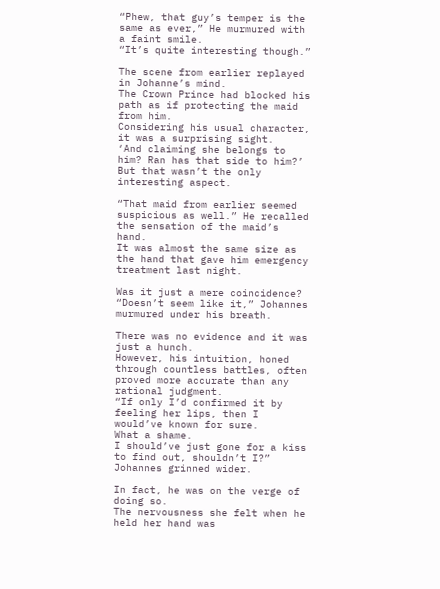“Phew, that guy’s temper is the same as ever,” He murmured with a faint smile.
“It’s quite interesting though.”

The scene from earlier replayed in Johanne’s mind.
The Crown Prince had blocked his path as if protecting the maid from him.
Considering his usual character, it was a surprising sight.
‘And claiming she belongs to him? Ran has that side to him?’ But that wasn’t the only interesting aspect.

“That maid from earlier seemed suspicious as well.” He recalled the sensation of the maid’s hand.
It was almost the same size as the hand that gave him emergency treatment last night.

Was it just a mere coincidence? “Doesn’t seem like it,” Johannes murmured under his breath.

There was no evidence and it was just a hunch.
However, his intuition, honed through countless battles, often proved more accurate than any rational judgment.
“If only I’d confirmed it by feeling her lips, then I would’ve known for sure.
What a shame.
I should’ve just gone for a kiss to find out, shouldn’t I?” Johannes grinned wider.

In fact, he was on the verge of doing so.
The nervousness she felt when he held her hand was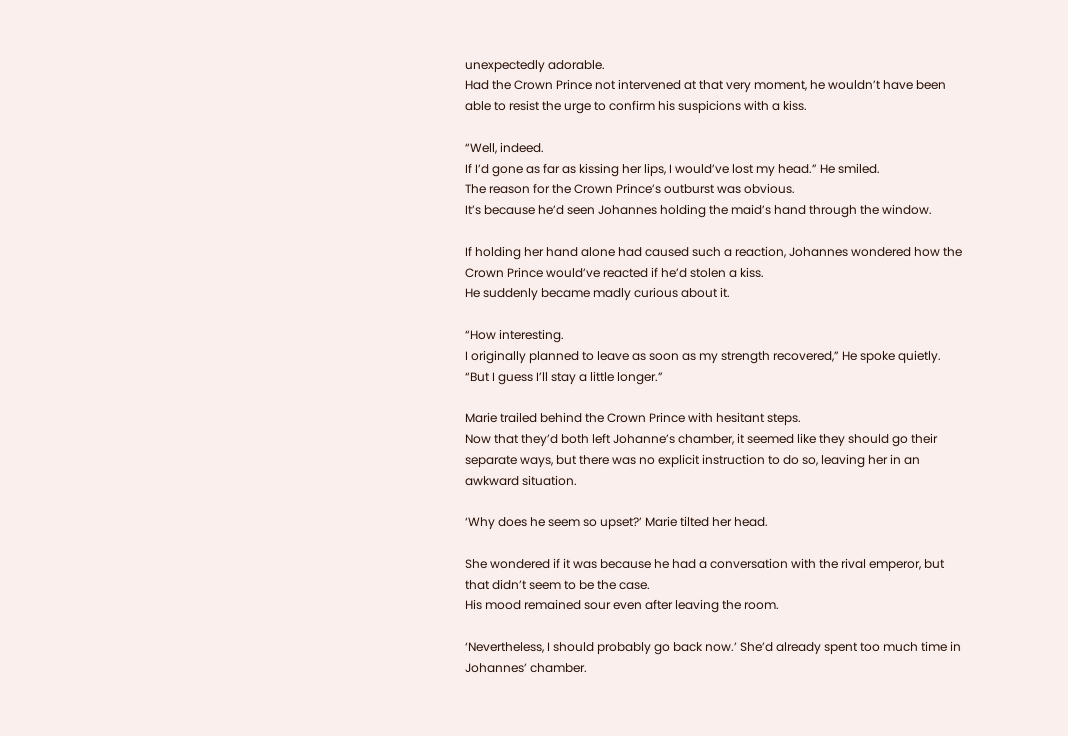unexpectedly adorable.
Had the Crown Prince not intervened at that very moment, he wouldn’t have been able to resist the urge to confirm his suspicions with a kiss.

“Well, indeed.
If I’d gone as far as kissing her lips, I would’ve lost my head.” He smiled.
The reason for the Crown Prince’s outburst was obvious.
It’s because he’d seen Johannes holding the maid’s hand through the window.

If holding her hand alone had caused such a reaction, Johannes wondered how the Crown Prince would’ve reacted if he’d stolen a kiss.
He suddenly became madly curious about it.

“How interesting.
I originally planned to leave as soon as my strength recovered,” He spoke quietly.
“But I guess I’ll stay a little longer.”

Marie trailed behind the Crown Prince with hesitant steps.
Now that they’d both left Johanne’s chamber, it seemed like they should go their separate ways, but there was no explicit instruction to do so, leaving her in an awkward situation.

‘Why does he seem so upset?’ Marie tilted her head.

She wondered if it was because he had a conversation with the rival emperor, but that didn’t seem to be the case.
His mood remained sour even after leaving the room.

‘Nevertheless, I should probably go back now.’ She’d already spent too much time in Johannes’ chamber.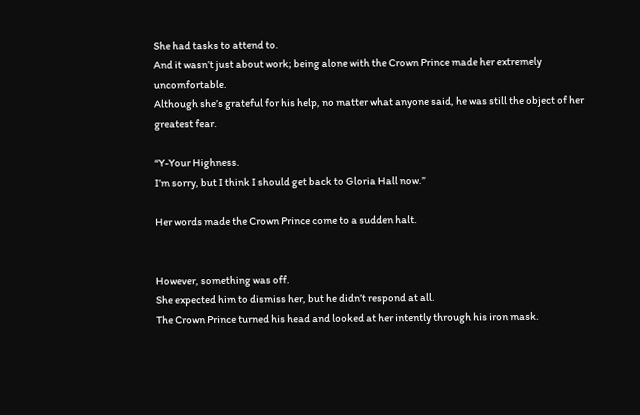She had tasks to attend to.
And it wasn’t just about work; being alone with the Crown Prince made her extremely uncomfortable.
Although she’s grateful for his help, no matter what anyone said, he was still the object of her greatest fear.

“Y-Your Highness.
I’m sorry, but I think I should get back to Gloria Hall now.”

Her words made the Crown Prince come to a sudden halt.


However, something was off.
She expected him to dismiss her, but he didn’t respond at all.
The Crown Prince turned his head and looked at her intently through his iron mask.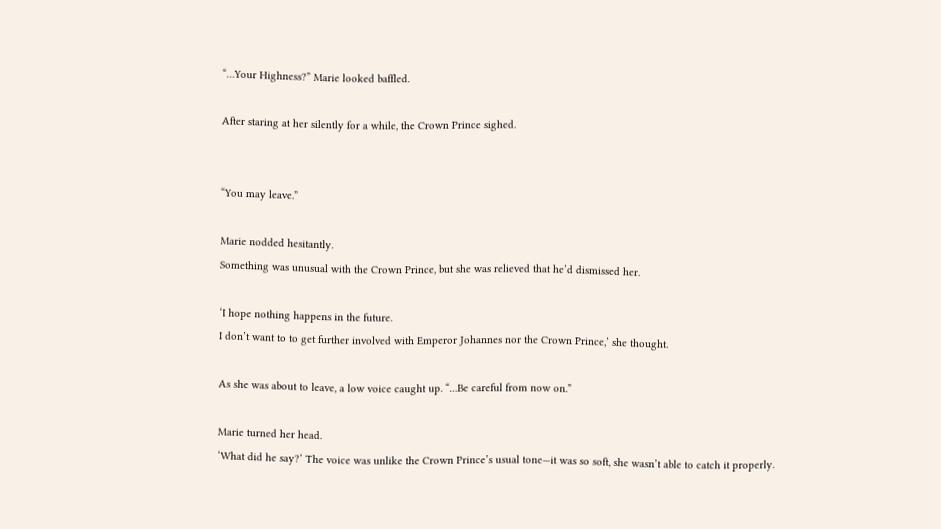“…Your Highness?” Marie looked baffled.

After staring at her silently for a while, the Crown Prince sighed.


“You may leave.”

Marie nodded hesitantly.
Something was unusual with the Crown Prince, but she was relieved that he’d dismissed her.

‘I hope nothing happens in the future.
I don’t want to to get further involved with Emperor Johannes nor the Crown Prince,’ she thought.

As she was about to leave, a low voice caught up. “…Be careful from now on.”

Marie turned her head.
‘What did he say?’ The voice was unlike the Crown Prince’s usual tone—it was so soft, she wasn’t able to catch it properly.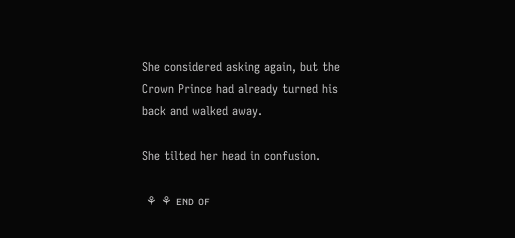She considered asking again, but the Crown Prince had already turned his back and walked away.

She tilted her head in confusion.

 ⚘ ⚘ ᴇɴᴅ ᴏꜰ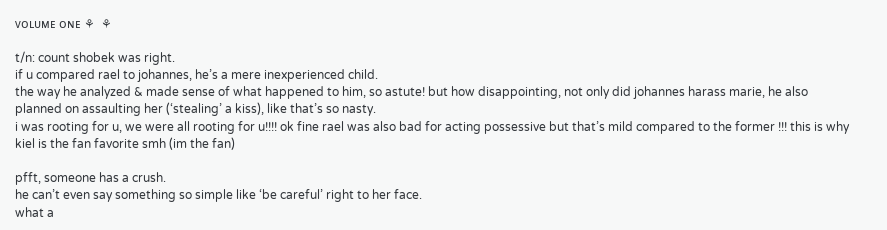ᴠᴏʟᴜᴍᴇ ᴏɴᴇ ⚘  ⚘

t/n: count shobek was right.
if u compared rael to johannes, he’s a mere inexperienced child.
the way he analyzed & made sense of what happened to him, so astute! but how disappointing, not only did johannes harass marie, he also planned on assaulting her (‘stealing’ a kiss), like that’s so nasty.
i was rooting for u, we were all rooting for u!!!! ok fine rael was also bad for acting possessive but that’s mild compared to the former !!! this is why kiel is the fan favorite smh (im the fan)

pfft, someone has a crush.
he can’t even say something so simple like ‘be careful’ right to her face.
what a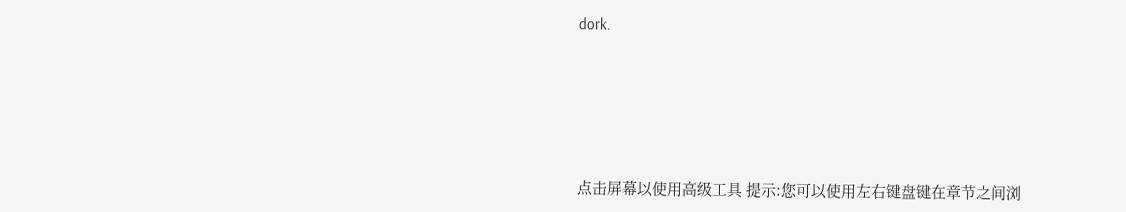dork.






点击屏幕以使用高级工具 提示:您可以使用左右键盘键在章节之间浏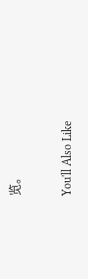览。

You'll Also Like